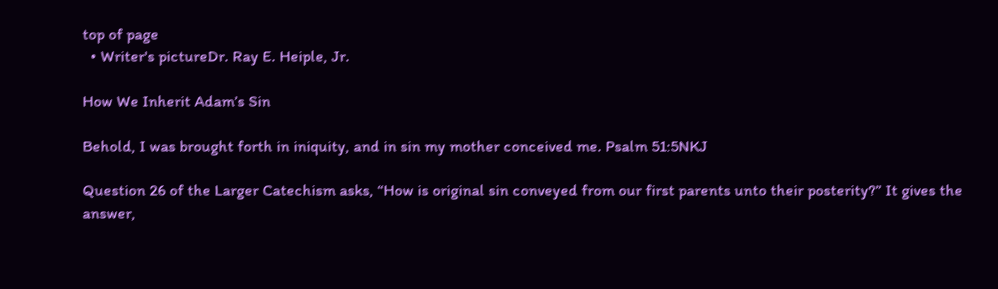top of page
  • Writer's pictureDr. Ray E. Heiple, Jr.

How We Inherit Adam’s Sin

Behold, I was brought forth in iniquity, and in sin my mother conceived me. Psalm 51:5NKJ

Question 26 of the Larger Catechism asks, “How is original sin conveyed from our first parents unto their posterity?” It gives the answer,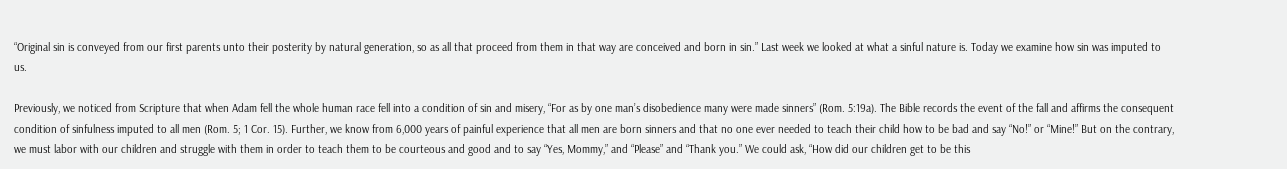“Original sin is conveyed from our first parents unto their posterity by natural generation, so as all that proceed from them in that way are conceived and born in sin.” Last week we looked at what a sinful nature is. Today we examine how sin was imputed to us.

Previously, we noticed from Scripture that when Adam fell the whole human race fell into a condition of sin and misery, “For as by one man’s disobedience many were made sinners” (Rom. 5:19a). The Bible records the event of the fall and affirms the consequent condition of sinfulness imputed to all men (Rom. 5; 1 Cor. 15). Further, we know from 6,000 years of painful experience that all men are born sinners and that no one ever needed to teach their child how to be bad and say “No!” or “Mine!” But on the contrary, we must labor with our children and struggle with them in order to teach them to be courteous and good and to say “Yes, Mommy,” and “Please” and “Thank you.” We could ask, “How did our children get to be this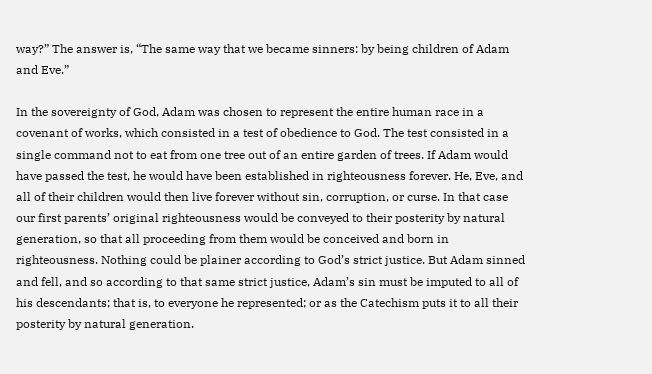way?” The answer is, “The same way that we became sinners: by being children of Adam and Eve.”

In the sovereignty of God, Adam was chosen to represent the entire human race in a covenant of works, which consisted in a test of obedience to God. The test consisted in a single command not to eat from one tree out of an entire garden of trees. If Adam would have passed the test, he would have been established in righteousness forever. He, Eve, and all of their children would then live forever without sin, corruption, or curse. In that case our first parents’ original righteousness would be conveyed to their posterity by natural generation, so that all proceeding from them would be conceived and born in righteousness. Nothing could be plainer according to God’s strict justice. But Adam sinned and fell, and so according to that same strict justice, Adam’s sin must be imputed to all of his descendants; that is, to everyone he represented; or as the Catechism puts it to all their posterity by natural generation.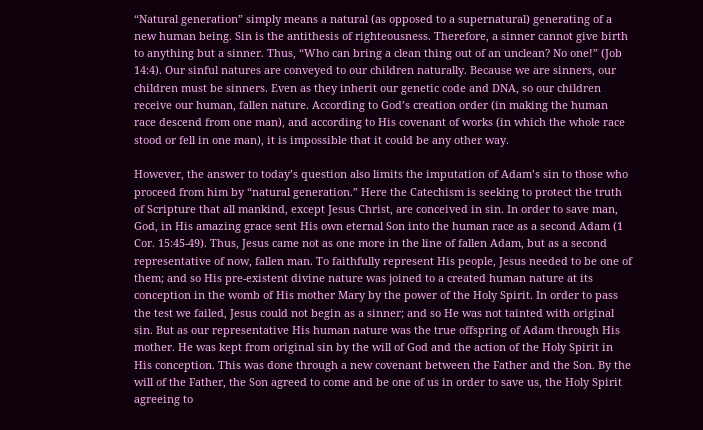“Natural generation” simply means a natural (as opposed to a supernatural) generating of a new human being. Sin is the antithesis of righteousness. Therefore, a sinner cannot give birth to anything but a sinner. Thus, “Who can bring a clean thing out of an unclean? No one!” (Job 14:4). Our sinful natures are conveyed to our children naturally. Because we are sinners, our children must be sinners. Even as they inherit our genetic code and DNA, so our children receive our human, fallen nature. According to God’s creation order (in making the human race descend from one man), and according to His covenant of works (in which the whole race stood or fell in one man), it is impossible that it could be any other way.

However, the answer to today’s question also limits the imputation of Adam’s sin to those who proceed from him by “natural generation.” Here the Catechism is seeking to protect the truth of Scripture that all mankind, except Jesus Christ, are conceived in sin. In order to save man, God, in His amazing grace sent His own eternal Son into the human race as a second Adam (1 Cor. 15:45-49). Thus, Jesus came not as one more in the line of fallen Adam, but as a second representative of now, fallen man. To faithfully represent His people, Jesus needed to be one of them; and so His pre-existent divine nature was joined to a created human nature at its conception in the womb of His mother Mary by the power of the Holy Spirit. In order to pass the test we failed, Jesus could not begin as a sinner; and so He was not tainted with original sin. But as our representative His human nature was the true offspring of Adam through His mother. He was kept from original sin by the will of God and the action of the Holy Spirit in His conception. This was done through a new covenant between the Father and the Son. By the will of the Father, the Son agreed to come and be one of us in order to save us, the Holy Spirit agreeing to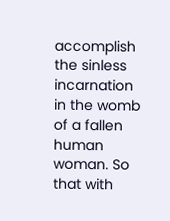accomplish the sinless incarnation in the womb of a fallen human woman. So that with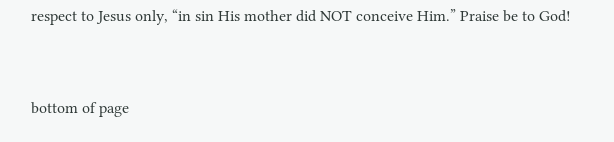respect to Jesus only, “in sin His mother did NOT conceive Him.” Praise be to God!


bottom of page